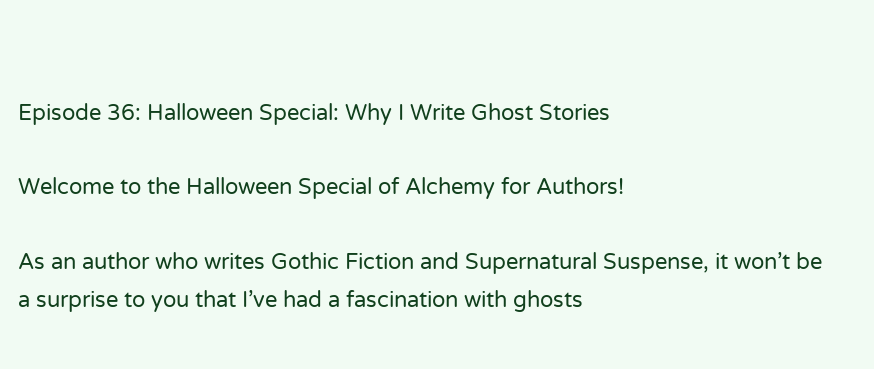Episode 36: Halloween Special: Why I Write Ghost Stories

Welcome to the Halloween Special of Alchemy for Authors!

As an author who writes Gothic Fiction and Supernatural Suspense, it won’t be a surprise to you that I’ve had a fascination with ghosts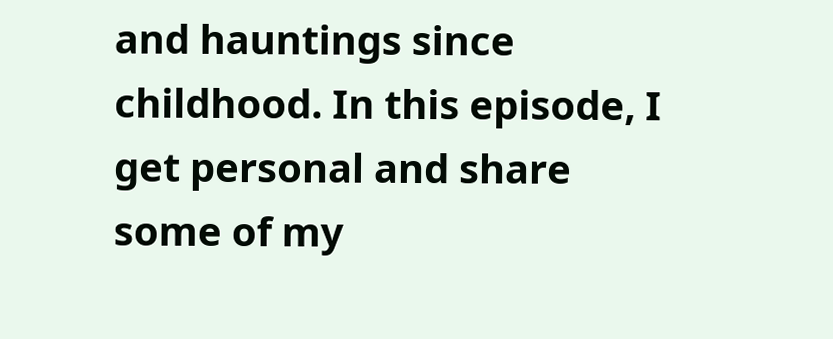and hauntings since childhood. In this episode, I get personal and share some of my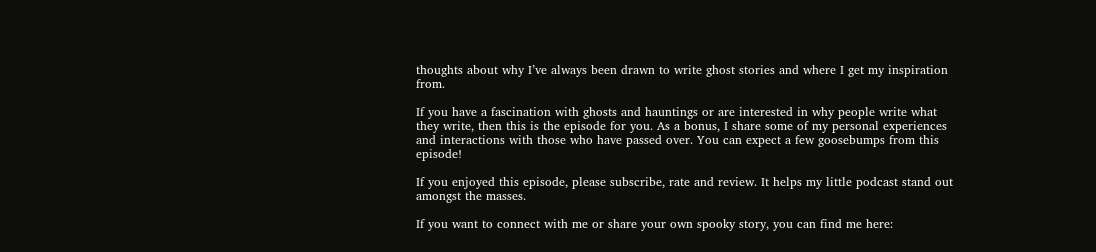thoughts about why I’ve always been drawn to write ghost stories and where I get my inspiration from.

If you have a fascination with ghosts and hauntings or are interested in why people write what they write, then this is the episode for you. As a bonus, I share some of my personal experiences and interactions with those who have passed over. You can expect a few goosebumps from this episode!

If you enjoyed this episode, please subscribe, rate and review. It helps my little podcast stand out amongst the masses.

If you want to connect with me or share your own spooky story, you can find me here: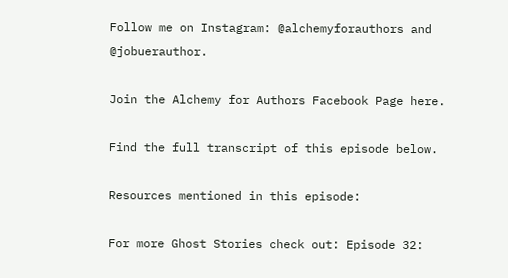Follow me on Instagram: @alchemyforauthors and @jobuerauthor.

Join the Alchemy for Authors Facebook Page here.

Find the full transcript of this episode below.

Resources mentioned in this episode:

For more Ghost Stories check out: Episode 32: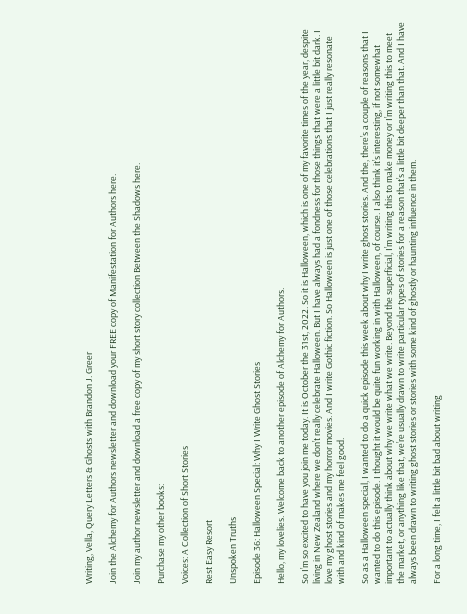Writing, Vella, Query Letters & Ghosts with Brandon J. Greer

Join the Alchemy for Authors newsletter and download your FREE copy of Manifestation for Authors here.

Join my author newsletter and download a free copy of my short story collection Between the Shadows here.

Purchase my other books:

Voices: A Collection of Short Stories

Rest Easy Resort

Unspoken Truths

Episode 36: Halloween Special: Why I Write Ghost Stories

Hello, my lovelies. Welcome back to another episode of Alchemy for Authors.

So I’m so excited to have you join me today. It is October the 31st, 2022. So it is Halloween, which is one of my favorite times of the year, despite living in New Zealand where we don’t really celebrate Halloween. But I have always had a fondness for those things that were a little bit dark. I love my ghost stories and my horror movies. And I write Gothic fiction. So Halloween is just one of those celebrations that I just really resonate with and kind of makes me feel good.

So as a Halloween special, I wanted to do a quick episode this week about why I write ghost stories. And the, there’s a couple of reasons that I wanted to do this episode. I thought it would be quite fun working in with Halloween, of course. I also think it’s interesting, if not somewhat important to actually think about why we write what we write. Beyond the superficial, I’m writing this to make money or I’m writing this to meet the market, or anything like that, we’re usually drawn to write particular types of stories for a reason that’s a little bit deeper than that. And I have always been drawn to writing ghost stories or stories with some kind of ghostly or haunting influence in them.

For a long time, I felt a little bit bad about writing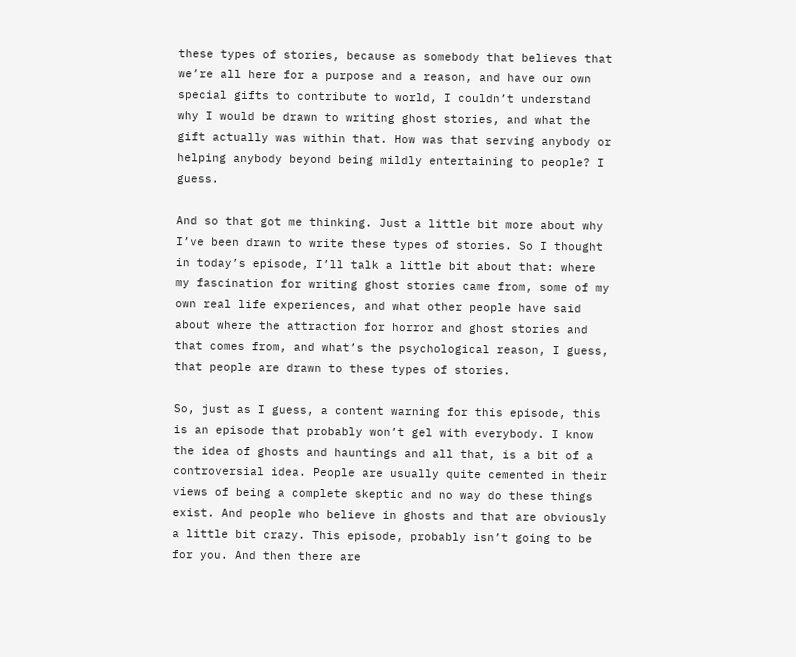these types of stories, because as somebody that believes that we’re all here for a purpose and a reason, and have our own special gifts to contribute to world, I couldn’t understand why I would be drawn to writing ghost stories, and what the gift actually was within that. How was that serving anybody or helping anybody beyond being mildly entertaining to people? I guess.

And so that got me thinking. Just a little bit more about why I’ve been drawn to write these types of stories. So I thought in today’s episode, I’ll talk a little bit about that: where my fascination for writing ghost stories came from, some of my own real life experiences, and what other people have said about where the attraction for horror and ghost stories and that comes from, and what’s the psychological reason, I guess, that people are drawn to these types of stories.

So, just as I guess, a content warning for this episode, this is an episode that probably won’t gel with everybody. I know the idea of ghosts and hauntings and all that, is a bit of a controversial idea. People are usually quite cemented in their views of being a complete skeptic and no way do these things exist. And people who believe in ghosts and that are obviously a little bit crazy. This episode, probably isn’t going to be for you. And then there are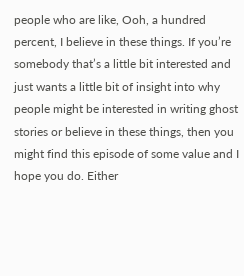people who are like, Ooh, a hundred percent, I believe in these things. If you’re somebody that’s a little bit interested and just wants a little bit of insight into why people might be interested in writing ghost stories or believe in these things, then you might find this episode of some value and I hope you do. Either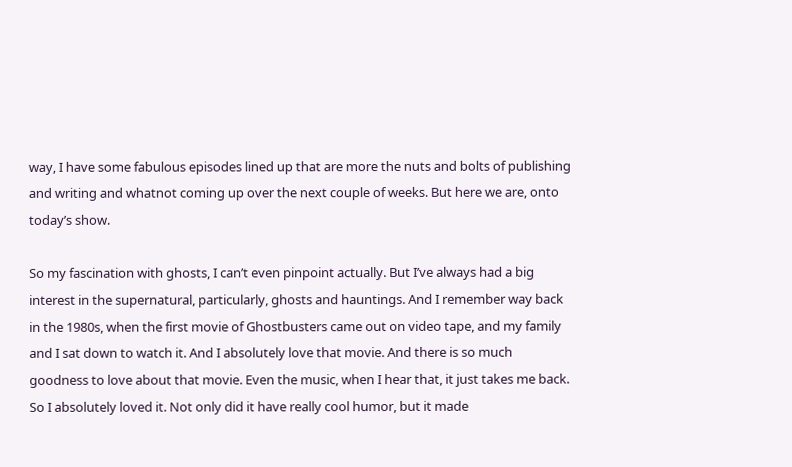way, I have some fabulous episodes lined up that are more the nuts and bolts of publishing and writing and whatnot coming up over the next couple of weeks. But here we are, onto today’s show.

So my fascination with ghosts, I can’t even pinpoint actually. But I’ve always had a big interest in the supernatural, particularly, ghosts and hauntings. And I remember way back in the 1980s, when the first movie of Ghostbusters came out on video tape, and my family and I sat down to watch it. And I absolutely love that movie. And there is so much goodness to love about that movie. Even the music, when I hear that, it just takes me back. So I absolutely loved it. Not only did it have really cool humor, but it made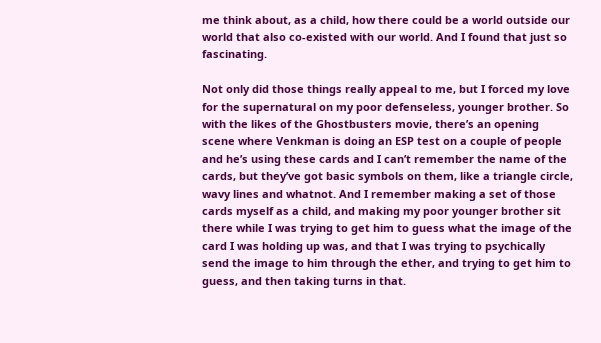me think about, as a child, how there could be a world outside our world that also co-existed with our world. And I found that just so fascinating.

Not only did those things really appeal to me, but I forced my love for the supernatural on my poor defenseless, younger brother. So with the likes of the Ghostbusters movie, there’s an opening scene where Venkman is doing an ESP test on a couple of people and he’s using these cards and I can’t remember the name of the cards, but they’ve got basic symbols on them, like a triangle circle, wavy lines and whatnot. And I remember making a set of those cards myself as a child, and making my poor younger brother sit there while I was trying to get him to guess what the image of the card I was holding up was, and that I was trying to psychically send the image to him through the ether, and trying to get him to guess, and then taking turns in that.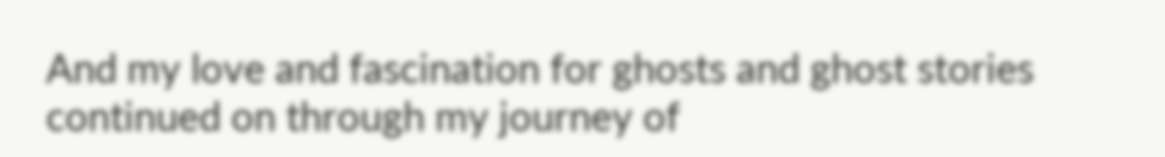And my love and fascination for ghosts and ghost stories continued on through my journey of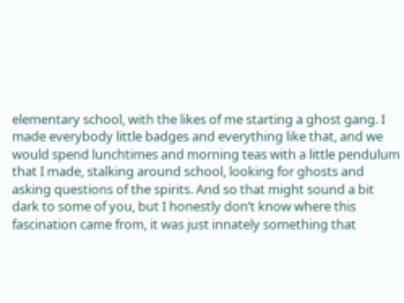elementary school, with the likes of me starting a ghost gang. I made everybody little badges and everything like that, and we would spend lunchtimes and morning teas with a little pendulum that I made, stalking around school, looking for ghosts and asking questions of the spirits. And so that might sound a bit dark to some of you, but I honestly don’t know where this fascination came from, it was just innately something that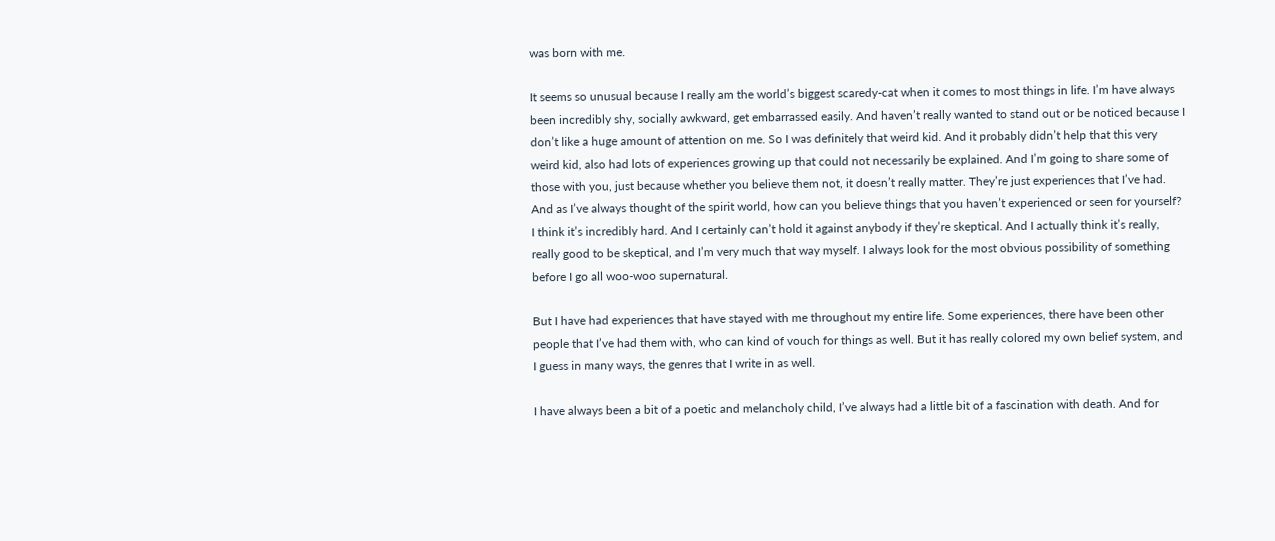was born with me.

It seems so unusual because I really am the world’s biggest scaredy-cat when it comes to most things in life. I’m have always been incredibly shy, socially awkward, get embarrassed easily. And haven’t really wanted to stand out or be noticed because I don’t like a huge amount of attention on me. So I was definitely that weird kid. And it probably didn’t help that this very weird kid, also had lots of experiences growing up that could not necessarily be explained. And I’m going to share some of those with you, just because whether you believe them not, it doesn’t really matter. They’re just experiences that I’ve had. And as I’ve always thought of the spirit world, how can you believe things that you haven’t experienced or seen for yourself? I think it’s incredibly hard. And I certainly can’t hold it against anybody if they’re skeptical. And I actually think it’s really, really good to be skeptical, and I’m very much that way myself. I always look for the most obvious possibility of something before I go all woo-woo supernatural.

But I have had experiences that have stayed with me throughout my entire life. Some experiences, there have been other people that I’ve had them with, who can kind of vouch for things as well. But it has really colored my own belief system, and I guess in many ways, the genres that I write in as well.

I have always been a bit of a poetic and melancholy child, I’ve always had a little bit of a fascination with death. And for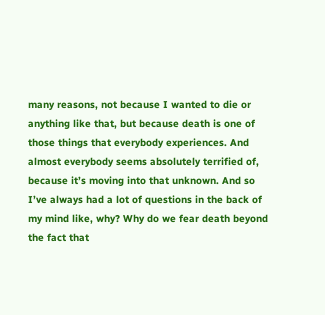many reasons, not because I wanted to die or anything like that, but because death is one of those things that everybody experiences. And almost everybody seems absolutely terrified of, because it’s moving into that unknown. And so I’ve always had a lot of questions in the back of my mind like, why? Why do we fear death beyond the fact that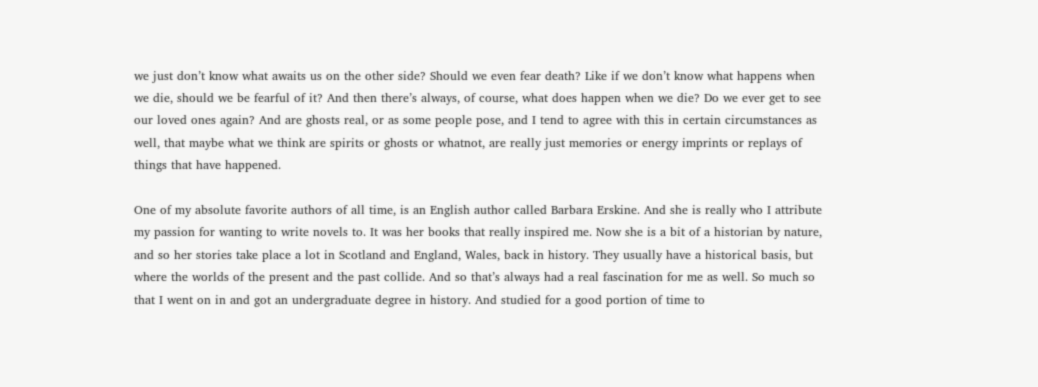we just don’t know what awaits us on the other side? Should we even fear death? Like if we don’t know what happens when we die, should we be fearful of it? And then there’s always, of course, what does happen when we die? Do we ever get to see our loved ones again? And are ghosts real, or as some people pose, and I tend to agree with this in certain circumstances as well, that maybe what we think are spirits or ghosts or whatnot, are really just memories or energy imprints or replays of things that have happened.

One of my absolute favorite authors of all time, is an English author called Barbara Erskine. And she is really who I attribute my passion for wanting to write novels to. It was her books that really inspired me. Now she is a bit of a historian by nature, and so her stories take place a lot in Scotland and England, Wales, back in history. They usually have a historical basis, but where the worlds of the present and the past collide. And so that’s always had a real fascination for me as well. So much so that I went on in and got an undergraduate degree in history. And studied for a good portion of time to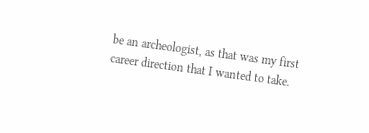be an archeologist, as that was my first career direction that I wanted to take.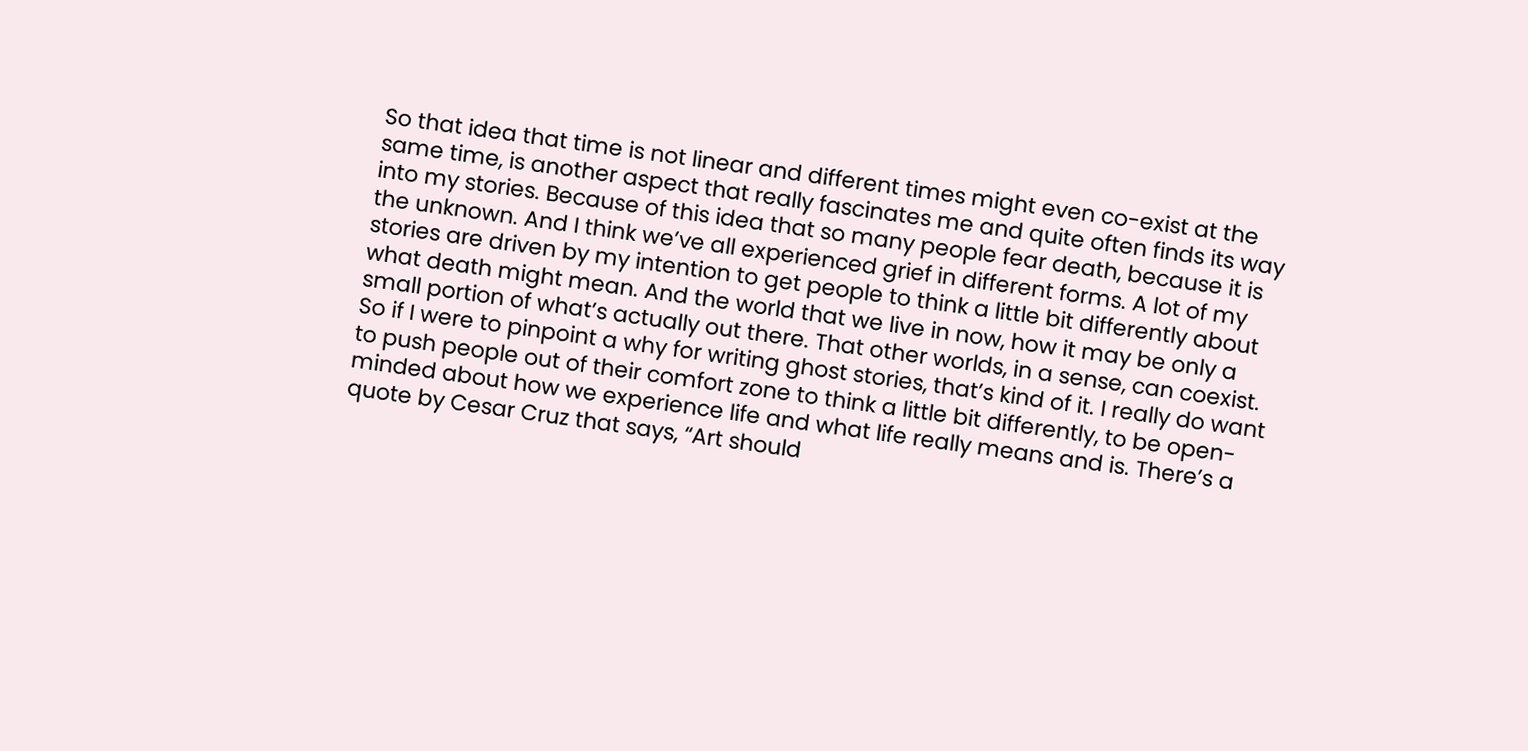So that idea that time is not linear and different times might even co-exist at the same time, is another aspect that really fascinates me and quite often finds its way into my stories. Because of this idea that so many people fear death, because it is the unknown. And I think we’ve all experienced grief in different forms. A lot of my stories are driven by my intention to get people to think a little bit differently about what death might mean. And the world that we live in now, how it may be only a small portion of what’s actually out there. That other worlds, in a sense, can coexist. So if I were to pinpoint a why for writing ghost stories, that’s kind of it. I really do want to push people out of their comfort zone to think a little bit differently, to be open-minded about how we experience life and what life really means and is. There’s a quote by Cesar Cruz that says, “Art should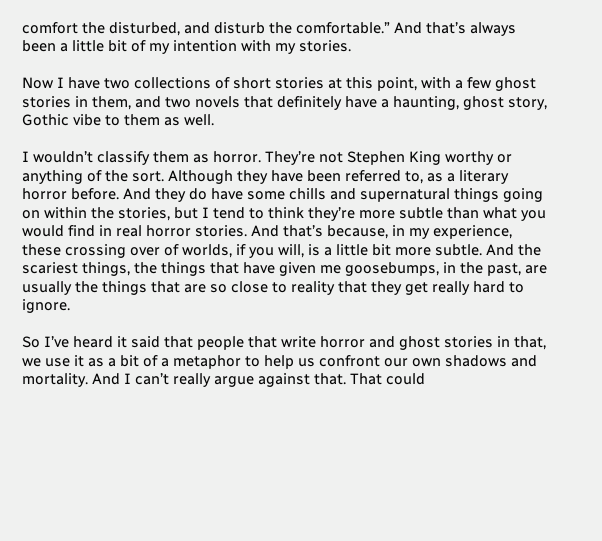comfort the disturbed, and disturb the comfortable.” And that’s always been a little bit of my intention with my stories.

Now I have two collections of short stories at this point, with a few ghost stories in them, and two novels that definitely have a haunting, ghost story, Gothic vibe to them as well.

I wouldn’t classify them as horror. They’re not Stephen King worthy or anything of the sort. Although they have been referred to, as a literary horror before. And they do have some chills and supernatural things going on within the stories, but I tend to think they’re more subtle than what you would find in real horror stories. And that’s because, in my experience, these crossing over of worlds, if you will, is a little bit more subtle. And the scariest things, the things that have given me goosebumps, in the past, are usually the things that are so close to reality that they get really hard to ignore.

So I’ve heard it said that people that write horror and ghost stories in that, we use it as a bit of a metaphor to help us confront our own shadows and mortality. And I can’t really argue against that. That could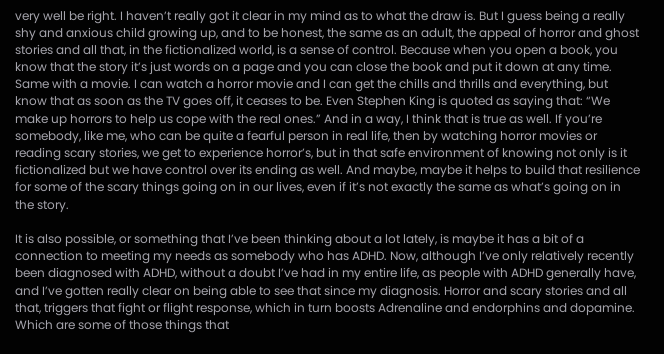very well be right. I haven’t really got it clear in my mind as to what the draw is. But I guess being a really shy and anxious child growing up, and to be honest, the same as an adult, the appeal of horror and ghost stories and all that, in the fictionalized world, is a sense of control. Because when you open a book, you know that the story it’s just words on a page and you can close the book and put it down at any time. Same with a movie. I can watch a horror movie and I can get the chills and thrills and everything, but know that as soon as the TV goes off, it ceases to be. Even Stephen King is quoted as saying that: “We make up horrors to help us cope with the real ones.” And in a way, I think that is true as well. If you’re somebody, like me, who can be quite a fearful person in real life, then by watching horror movies or reading scary stories, we get to experience horror’s, but in that safe environment of knowing not only is it fictionalized but we have control over its ending as well. And maybe, maybe it helps to build that resilience for some of the scary things going on in our lives, even if it’s not exactly the same as what’s going on in the story.

It is also possible, or something that I’ve been thinking about a lot lately, is maybe it has a bit of a connection to meeting my needs as somebody who has ADHD. Now, although I’ve only relatively recently been diagnosed with ADHD, without a doubt I’ve had in my entire life, as people with ADHD generally have, and I’ve gotten really clear on being able to see that since my diagnosis. Horror and scary stories and all that, triggers that fight or flight response, which in turn boosts Adrenaline and endorphins and dopamine. Which are some of those things that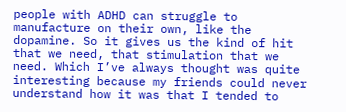people with ADHD can struggle to manufacture on their own, like the dopamine. So it gives us the kind of hit that we need, that stimulation that we need. Which I’ve always thought was quite interesting because my friends could never understand how it was that I tended to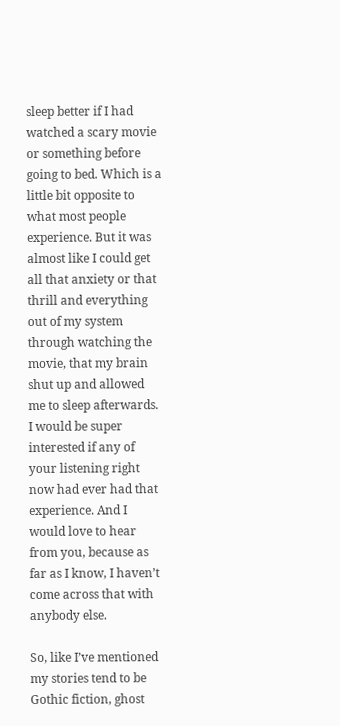sleep better if I had watched a scary movie or something before going to bed. Which is a little bit opposite to what most people experience. But it was almost like I could get all that anxiety or that thrill and everything out of my system through watching the movie, that my brain shut up and allowed me to sleep afterwards. I would be super interested if any of your listening right now had ever had that experience. And I would love to hear from you, because as far as I know, I haven’t come across that with anybody else.

So, like I’ve mentioned my stories tend to be Gothic fiction, ghost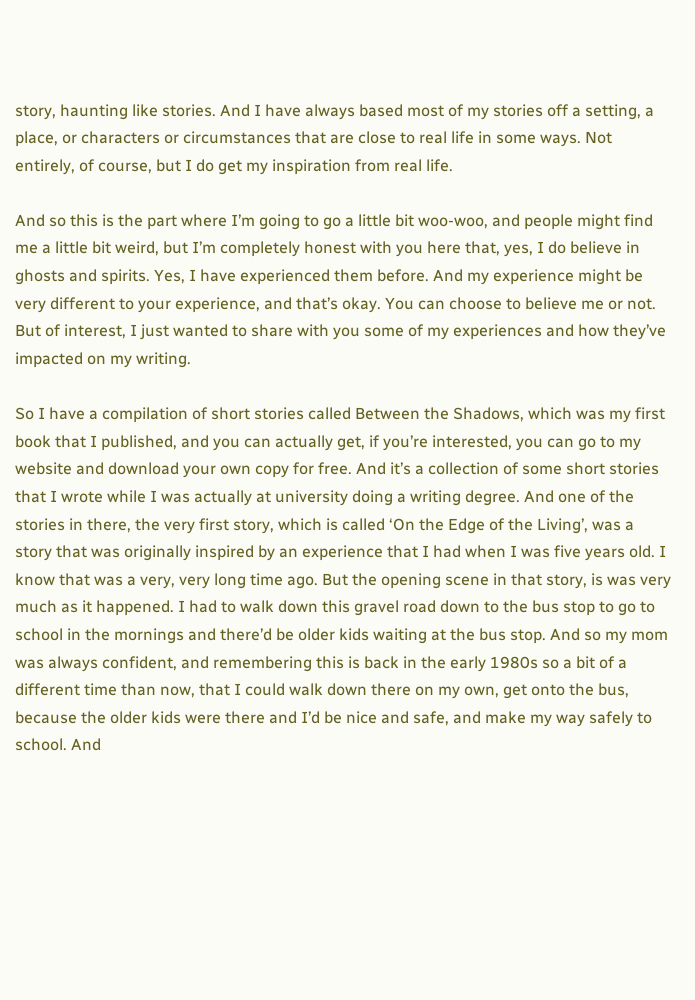story, haunting like stories. And I have always based most of my stories off a setting, a place, or characters or circumstances that are close to real life in some ways. Not entirely, of course, but I do get my inspiration from real life.

And so this is the part where I’m going to go a little bit woo-woo, and people might find me a little bit weird, but I’m completely honest with you here that, yes, I do believe in ghosts and spirits. Yes, I have experienced them before. And my experience might be very different to your experience, and that’s okay. You can choose to believe me or not. But of interest, I just wanted to share with you some of my experiences and how they’ve impacted on my writing.

So I have a compilation of short stories called Between the Shadows, which was my first book that I published, and you can actually get, if you’re interested, you can go to my website and download your own copy for free. And it’s a collection of some short stories that I wrote while I was actually at university doing a writing degree. And one of the stories in there, the very first story, which is called ‘On the Edge of the Living’, was a story that was originally inspired by an experience that I had when I was five years old. I know that was a very, very long time ago. But the opening scene in that story, is was very much as it happened. I had to walk down this gravel road down to the bus stop to go to school in the mornings and there’d be older kids waiting at the bus stop. And so my mom was always confident, and remembering this is back in the early 1980s so a bit of a different time than now, that I could walk down there on my own, get onto the bus, because the older kids were there and I’d be nice and safe, and make my way safely to school. And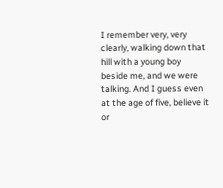I remember very, very clearly, walking down that hill with a young boy beside me, and we were talking. And I guess even at the age of five, believe it or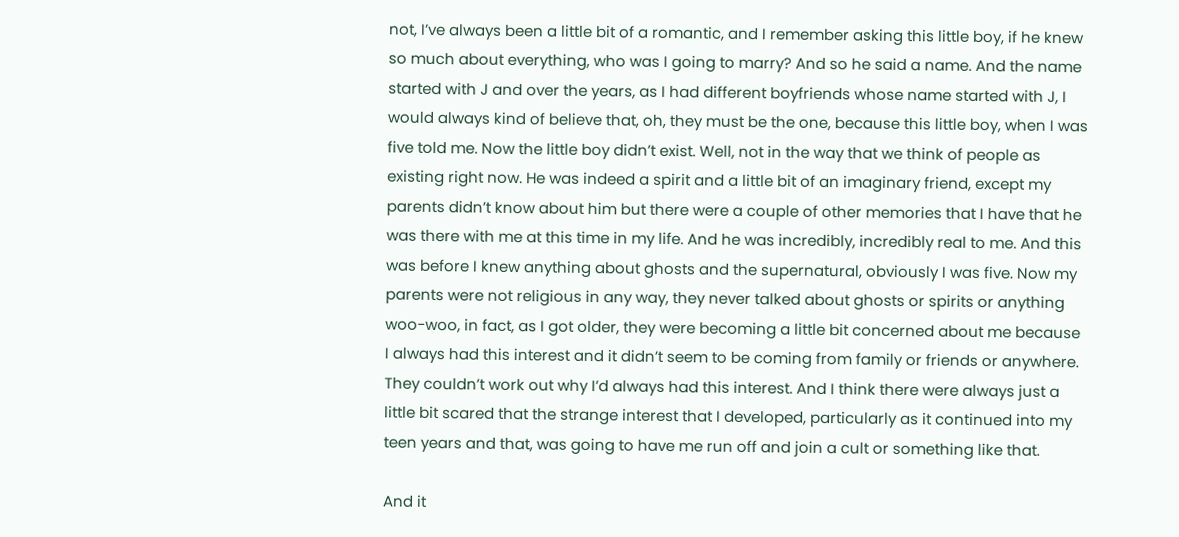not, I’ve always been a little bit of a romantic, and I remember asking this little boy, if he knew so much about everything, who was I going to marry? And so he said a name. And the name started with J and over the years, as I had different boyfriends whose name started with J, I would always kind of believe that, oh, they must be the one, because this little boy, when I was five told me. Now the little boy didn’t exist. Well, not in the way that we think of people as existing right now. He was indeed a spirit and a little bit of an imaginary friend, except my parents didn’t know about him but there were a couple of other memories that I have that he was there with me at this time in my life. And he was incredibly, incredibly real to me. And this was before I knew anything about ghosts and the supernatural, obviously I was five. Now my parents were not religious in any way, they never talked about ghosts or spirits or anything woo-woo, in fact, as I got older, they were becoming a little bit concerned about me because I always had this interest and it didn’t seem to be coming from family or friends or anywhere. They couldn’t work out why I’d always had this interest. And I think there were always just a little bit scared that the strange interest that I developed, particularly as it continued into my teen years and that, was going to have me run off and join a cult or something like that.

And it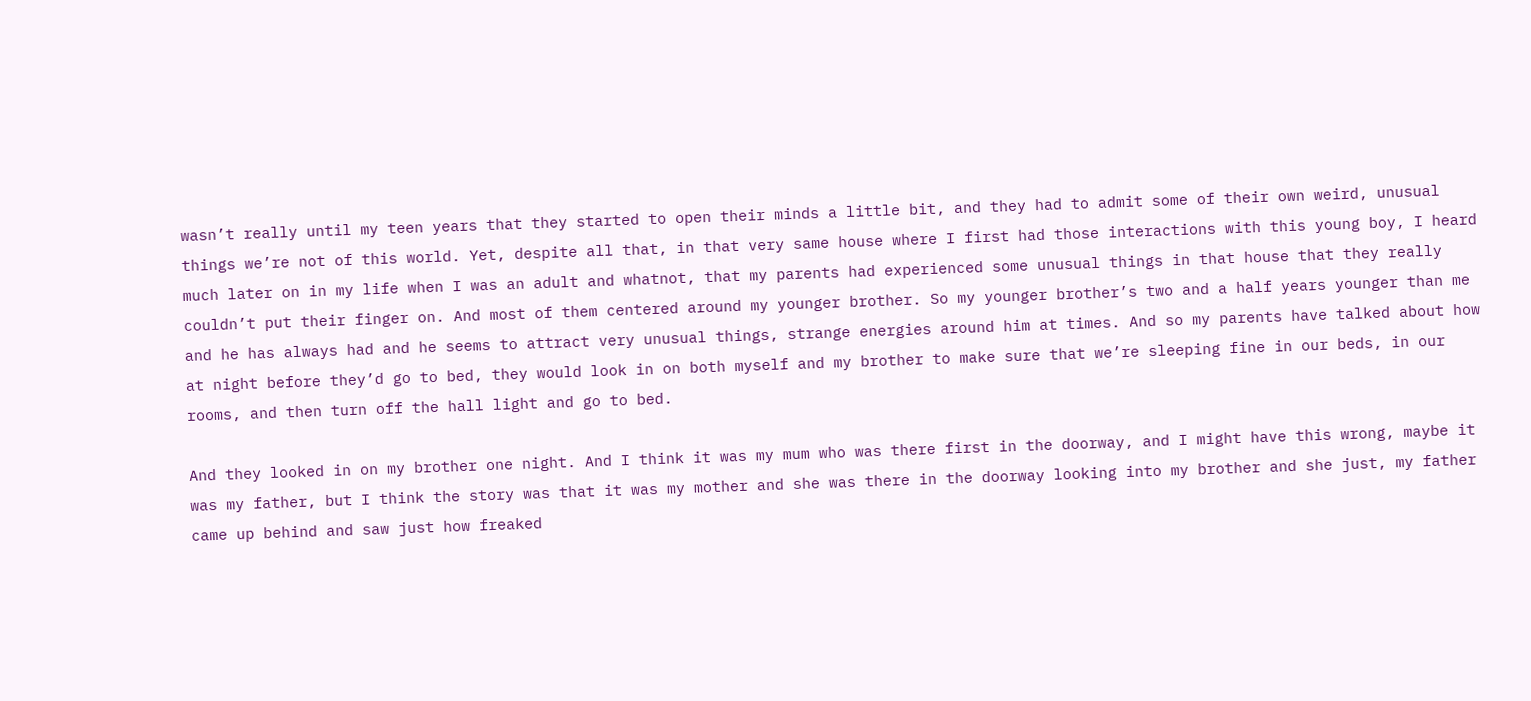wasn’t really until my teen years that they started to open their minds a little bit, and they had to admit some of their own weird, unusual things we’re not of this world. Yet, despite all that, in that very same house where I first had those interactions with this young boy, I heard much later on in my life when I was an adult and whatnot, that my parents had experienced some unusual things in that house that they really couldn’t put their finger on. And most of them centered around my younger brother. So my younger brother’s two and a half years younger than me and he has always had and he seems to attract very unusual things, strange energies around him at times. And so my parents have talked about how at night before they’d go to bed, they would look in on both myself and my brother to make sure that we’re sleeping fine in our beds, in our rooms, and then turn off the hall light and go to bed.

And they looked in on my brother one night. And I think it was my mum who was there first in the doorway, and I might have this wrong, maybe it was my father, but I think the story was that it was my mother and she was there in the doorway looking into my brother and she just, my father came up behind and saw just how freaked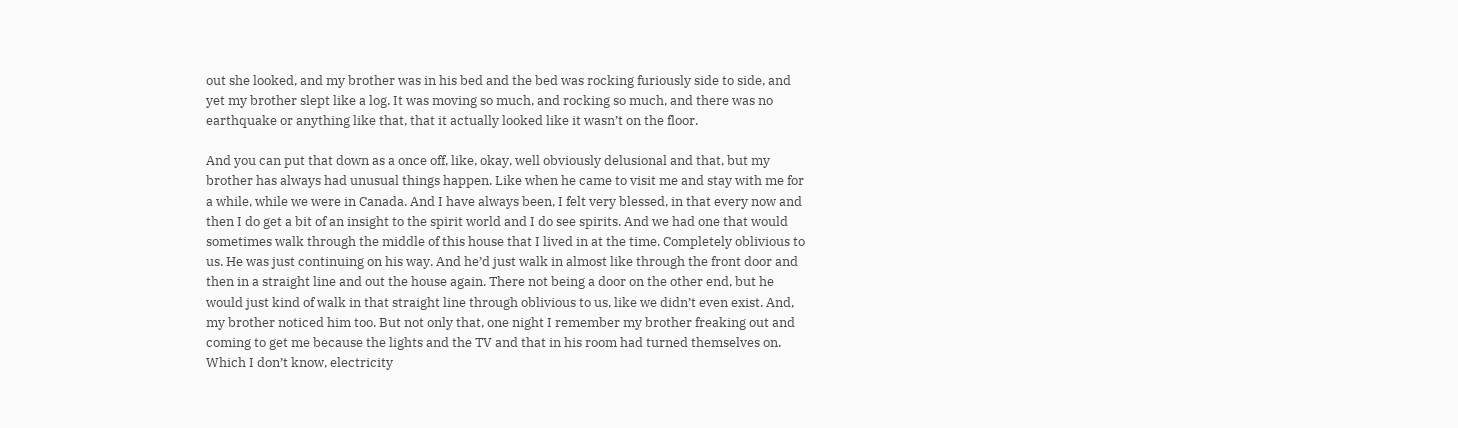out she looked, and my brother was in his bed and the bed was rocking furiously side to side, and yet my brother slept like a log. It was moving so much, and rocking so much, and there was no earthquake or anything like that, that it actually looked like it wasn’t on the floor.

And you can put that down as a once off, like, okay, well obviously delusional and that, but my brother has always had unusual things happen. Like when he came to visit me and stay with me for a while, while we were in Canada. And I have always been, I felt very blessed, in that every now and then I do get a bit of an insight to the spirit world and I do see spirits. And we had one that would sometimes walk through the middle of this house that I lived in at the time. Completely oblivious to us. He was just continuing on his way. And he’d just walk in almost like through the front door and then in a straight line and out the house again. There not being a door on the other end, but he would just kind of walk in that straight line through oblivious to us, like we didn’t even exist. And, my brother noticed him too. But not only that, one night I remember my brother freaking out and coming to get me because the lights and the TV and that in his room had turned themselves on. Which I don’t know, electricity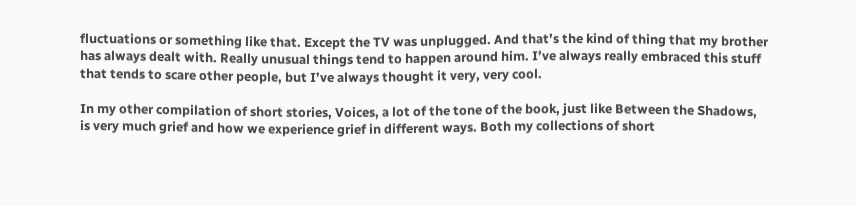fluctuations or something like that. Except the TV was unplugged. And that’s the kind of thing that my brother has always dealt with. Really unusual things tend to happen around him. I’ve always really embraced this stuff that tends to scare other people, but I’ve always thought it very, very cool.

In my other compilation of short stories, Voices, a lot of the tone of the book, just like Between the Shadows, is very much grief and how we experience grief in different ways. Both my collections of short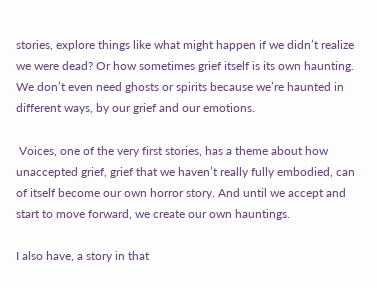stories, explore things like what might happen if we didn’t realize we were dead? Or how sometimes grief itself is its own haunting. We don’t even need ghosts or spirits because we’re haunted in different ways, by our grief and our emotions.

 Voices, one of the very first stories, has a theme about how unaccepted grief, grief that we haven’t really fully embodied, can of itself become our own horror story. And until we accept and start to move forward, we create our own hauntings.

I also have, a story in that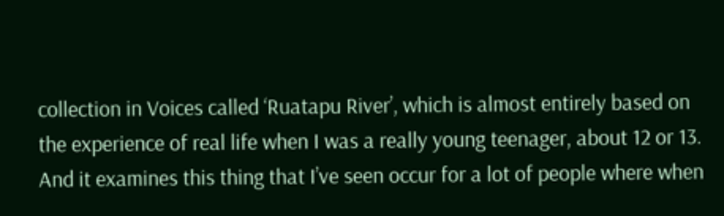collection in Voices called ‘Ruatapu River’, which is almost entirely based on the experience of real life when I was a really young teenager, about 12 or 13. And it examines this thing that I’ve seen occur for a lot of people where when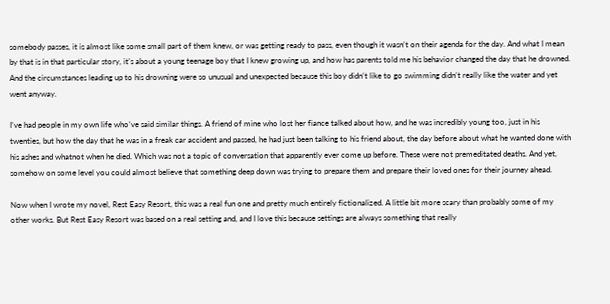somebody passes, it is almost like some small part of them knew, or was getting ready to pass, even though it wasn’t on their agenda for the day. And what I mean by that is in that particular story, it’s about a young teenage boy that I knew growing up, and how has parents told me his behavior changed the day that he drowned. And the circumstances leading up to his drowning were so unusual and unexpected because this boy didn’t like to go swimming didn’t really like the water and yet went anyway.

I’ve had people in my own life who’ve said similar things. A friend of mine who lost her fiance talked about how, and he was incredibly young too, just in his twenties, but how the day that he was in a freak car accident and passed, he had just been talking to his friend about, the day before about what he wanted done with his ashes and whatnot when he died. Which was not a topic of conversation that apparently ever come up before. These were not premeditated deaths. And yet, somehow on some level you could almost believe that something deep down was trying to prepare them and prepare their loved ones for their journey ahead.

Now when I wrote my novel, Rest Easy Resort, this was a real fun one and pretty much entirely fictionalized. A little bit more scary than probably some of my other works. But Rest Easy Resort was based on a real setting and, and I love this because settings are always something that really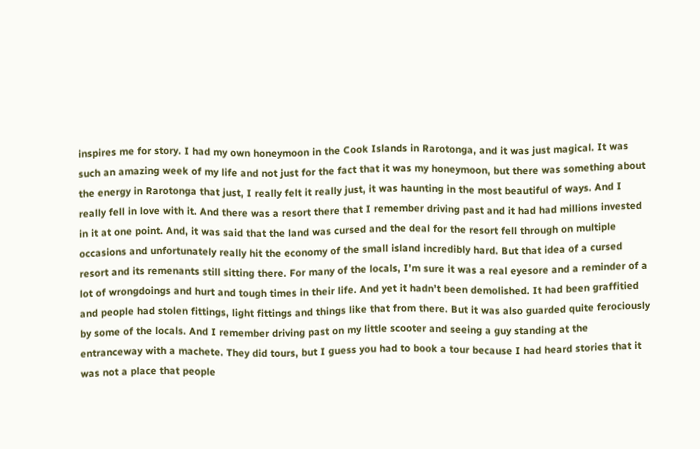inspires me for story. I had my own honeymoon in the Cook Islands in Rarotonga, and it was just magical. It was such an amazing week of my life and not just for the fact that it was my honeymoon, but there was something about the energy in Rarotonga that just, I really felt it really just, it was haunting in the most beautiful of ways. And I really fell in love with it. And there was a resort there that I remember driving past and it had had millions invested in it at one point. And, it was said that the land was cursed and the deal for the resort fell through on multiple occasions and unfortunately really hit the economy of the small island incredibly hard. But that idea of a cursed resort and its remenants still sitting there. For many of the locals, I’m sure it was a real eyesore and a reminder of a lot of wrongdoings and hurt and tough times in their life. And yet it hadn’t been demolished. It had been graffitied and people had stolen fittings, light fittings and things like that from there. But it was also guarded quite ferociously by some of the locals. And I remember driving past on my little scooter and seeing a guy standing at the entranceway with a machete. They did tours, but I guess you had to book a tour because I had heard stories that it was not a place that people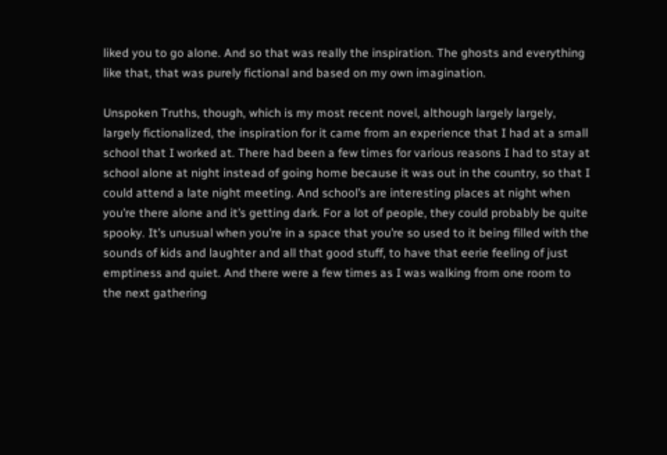liked you to go alone. And so that was really the inspiration. The ghosts and everything like that, that was purely fictional and based on my own imagination.

Unspoken Truths, though, which is my most recent novel, although largely largely, largely fictionalized, the inspiration for it came from an experience that I had at a small school that I worked at. There had been a few times for various reasons I had to stay at school alone at night instead of going home because it was out in the country, so that I could attend a late night meeting. And school’s are interesting places at night when you’re there alone and it’s getting dark. For a lot of people, they could probably be quite spooky. It’s unusual when you’re in a space that you’re so used to it being filled with the sounds of kids and laughter and all that good stuff, to have that eerie feeling of just emptiness and quiet. And there were a few times as I was walking from one room to the next gathering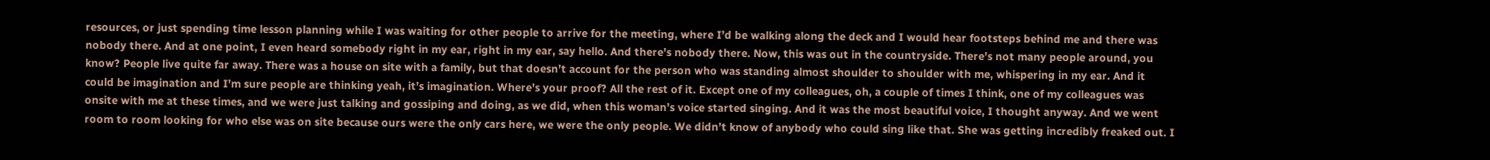resources, or just spending time lesson planning while I was waiting for other people to arrive for the meeting, where I’d be walking along the deck and I would hear footsteps behind me and there was nobody there. And at one point, I even heard somebody right in my ear, right in my ear, say hello. And there’s nobody there. Now, this was out in the countryside. There’s not many people around, you know? People live quite far away. There was a house on site with a family, but that doesn’t account for the person who was standing almost shoulder to shoulder with me, whispering in my ear. And it could be imagination and I’m sure people are thinking yeah, it’s imagination. Where’s your proof? All the rest of it. Except one of my colleagues, oh, a couple of times I think, one of my colleagues was onsite with me at these times, and we were just talking and gossiping and doing, as we did, when this woman’s voice started singing. And it was the most beautiful voice, I thought anyway. And we went room to room looking for who else was on site because ours were the only cars here, we were the only people. We didn’t know of anybody who could sing like that. She was getting incredibly freaked out. I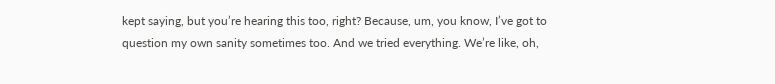kept saying, but you’re hearing this too, right? Because, um, you know, I’ve got to question my own sanity sometimes too. And we tried everything. We’re like, oh,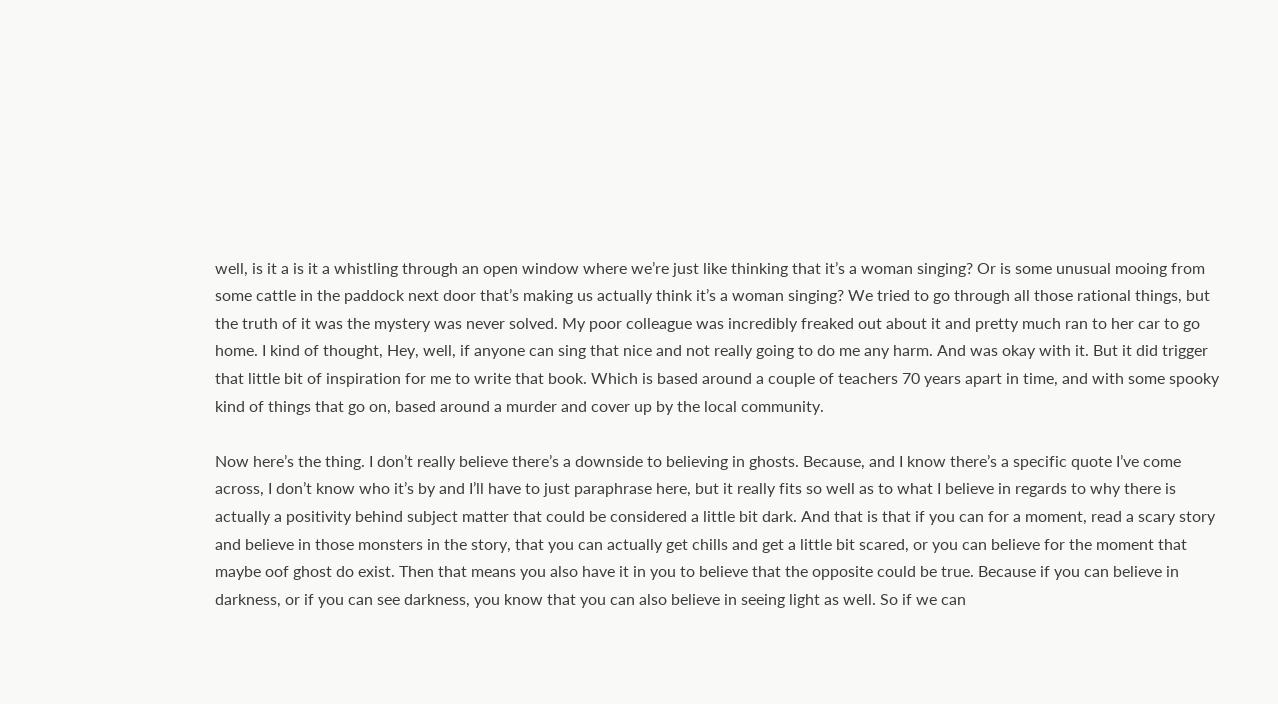well, is it a is it a whistling through an open window where we’re just like thinking that it’s a woman singing? Or is some unusual mooing from some cattle in the paddock next door that’s making us actually think it’s a woman singing? We tried to go through all those rational things, but the truth of it was the mystery was never solved. My poor colleague was incredibly freaked out about it and pretty much ran to her car to go home. I kind of thought, Hey, well, if anyone can sing that nice and not really going to do me any harm. And was okay with it. But it did trigger that little bit of inspiration for me to write that book. Which is based around a couple of teachers 70 years apart in time, and with some spooky kind of things that go on, based around a murder and cover up by the local community.

Now here’s the thing. I don’t really believe there’s a downside to believing in ghosts. Because, and I know there’s a specific quote I’ve come across, I don’t know who it’s by and I’ll have to just paraphrase here, but it really fits so well as to what I believe in regards to why there is actually a positivity behind subject matter that could be considered a little bit dark. And that is that if you can for a moment, read a scary story and believe in those monsters in the story, that you can actually get chills and get a little bit scared, or you can believe for the moment that maybe oof ghost do exist. Then that means you also have it in you to believe that the opposite could be true. Because if you can believe in darkness, or if you can see darkness, you know that you can also believe in seeing light as well. So if we can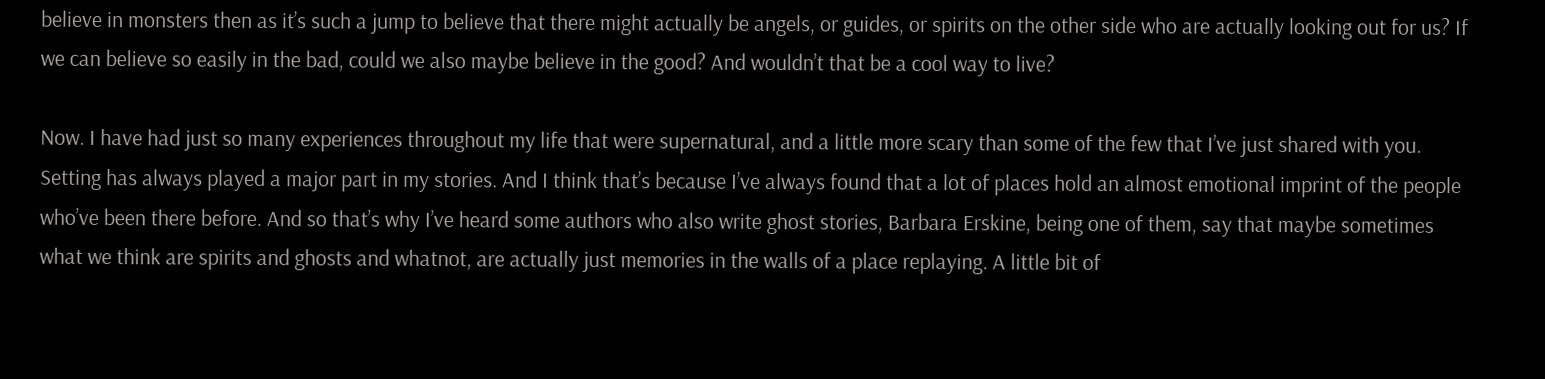believe in monsters then as it’s such a jump to believe that there might actually be angels, or guides, or spirits on the other side who are actually looking out for us? If we can believe so easily in the bad, could we also maybe believe in the good? And wouldn’t that be a cool way to live?

Now. I have had just so many experiences throughout my life that were supernatural, and a little more scary than some of the few that I’ve just shared with you. Setting has always played a major part in my stories. And I think that’s because I’ve always found that a lot of places hold an almost emotional imprint of the people who’ve been there before. And so that’s why I’ve heard some authors who also write ghost stories, Barbara Erskine, being one of them, say that maybe sometimes what we think are spirits and ghosts and whatnot, are actually just memories in the walls of a place replaying. A little bit of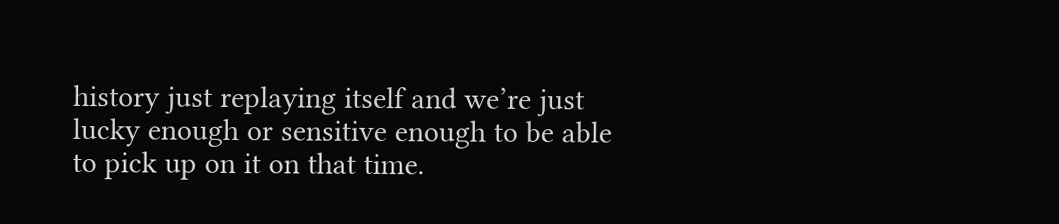history just replaying itself and we’re just lucky enough or sensitive enough to be able to pick up on it on that time.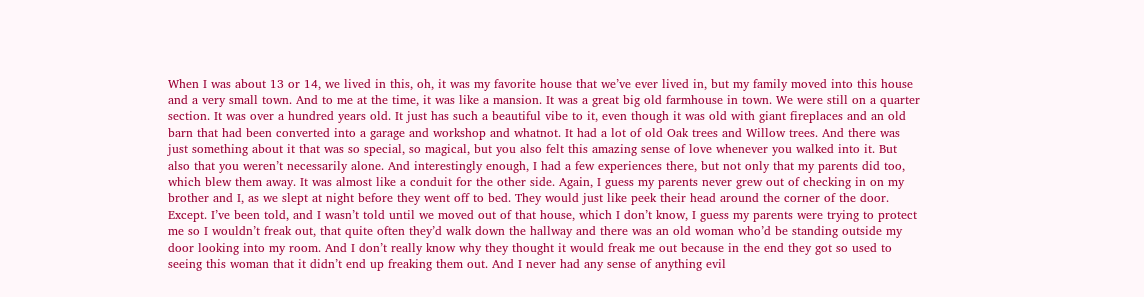When I was about 13 or 14, we lived in this, oh, it was my favorite house that we’ve ever lived in, but my family moved into this house and a very small town. And to me at the time, it was like a mansion. It was a great big old farmhouse in town. We were still on a quarter section. It was over a hundred years old. It just has such a beautiful vibe to it, even though it was old with giant fireplaces and an old barn that had been converted into a garage and workshop and whatnot. It had a lot of old Oak trees and Willow trees. And there was just something about it that was so special, so magical, but you also felt this amazing sense of love whenever you walked into it. But also that you weren’t necessarily alone. And interestingly enough, I had a few experiences there, but not only that my parents did too, which blew them away. It was almost like a conduit for the other side. Again, I guess my parents never grew out of checking in on my brother and I, as we slept at night before they went off to bed. They would just like peek their head around the corner of the door. Except. I’ve been told, and I wasn’t told until we moved out of that house, which I don’t know, I guess my parents were trying to protect me so I wouldn’t freak out, that quite often they’d walk down the hallway and there was an old woman who’d be standing outside my door looking into my room. And I don’t really know why they thought it would freak me out because in the end they got so used to seeing this woman that it didn’t end up freaking them out. And I never had any sense of anything evil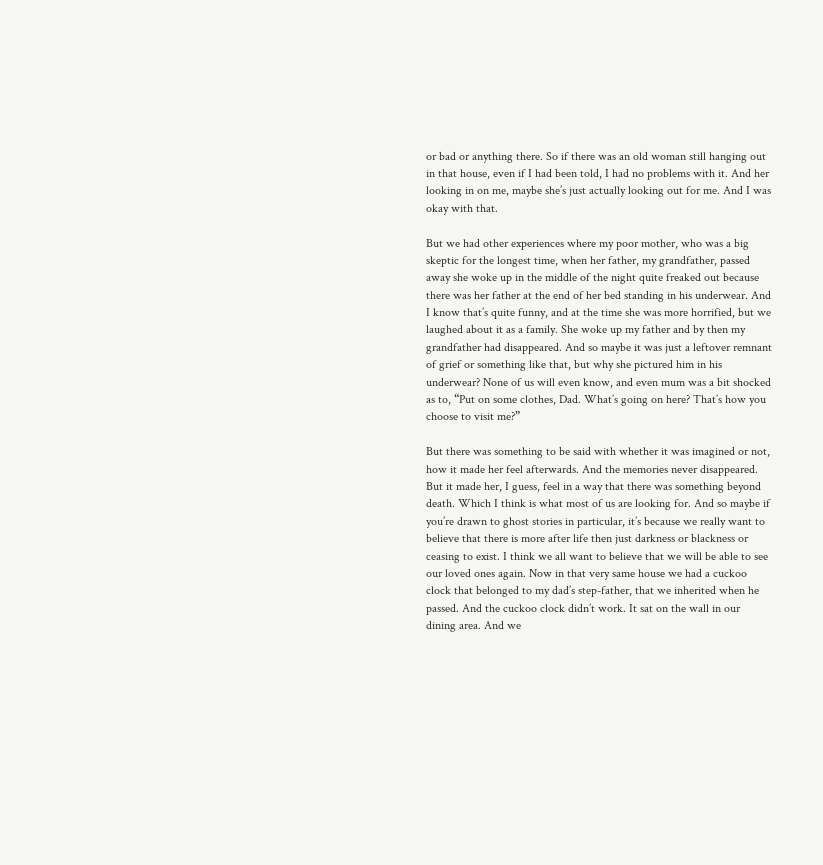or bad or anything there. So if there was an old woman still hanging out in that house, even if I had been told, I had no problems with it. And her looking in on me, maybe she’s just actually looking out for me. And I was okay with that.

But we had other experiences where my poor mother, who was a big skeptic for the longest time, when her father, my grandfather, passed away she woke up in the middle of the night quite freaked out because there was her father at the end of her bed standing in his underwear. And I know that’s quite funny, and at the time she was more horrified, but we laughed about it as a family. She woke up my father and by then my grandfather had disappeared. And so maybe it was just a leftover remnant of grief or something like that, but why she pictured him in his underwear? None of us will even know, and even mum was a bit shocked as to, “Put on some clothes, Dad. What’s going on here? That’s how you choose to visit me?”

But there was something to be said with whether it was imagined or not, how it made her feel afterwards. And the memories never disappeared. But it made her, I guess, feel in a way that there was something beyond death. Which I think is what most of us are looking for. And so maybe if you’re drawn to ghost stories in particular, it’s because we really want to believe that there is more after life then just darkness or blackness or ceasing to exist. I think we all want to believe that we will be able to see our loved ones again. Now in that very same house we had a cuckoo clock that belonged to my dad’s step-father, that we inherited when he passed. And the cuckoo clock didn’t work. It sat on the wall in our dining area. And we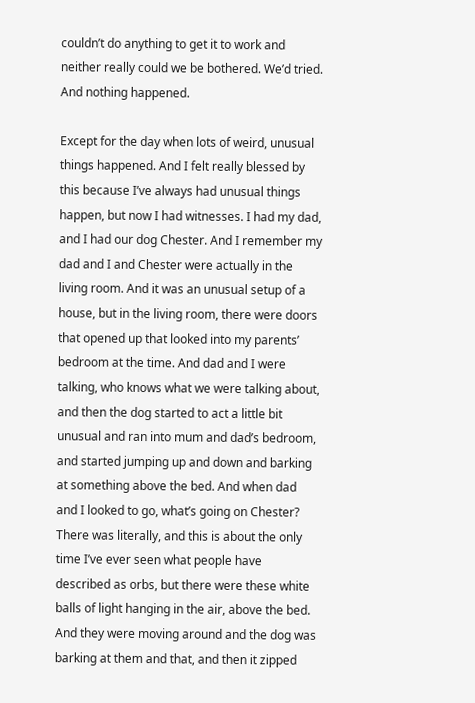couldn’t do anything to get it to work and neither really could we be bothered. We’d tried. And nothing happened.

Except for the day when lots of weird, unusual things happened. And I felt really blessed by this because I’ve always had unusual things happen, but now I had witnesses. I had my dad, and I had our dog Chester. And I remember my dad and I and Chester were actually in the living room. And it was an unusual setup of a house, but in the living room, there were doors that opened up that looked into my parents’ bedroom at the time. And dad and I were talking, who knows what we were talking about, and then the dog started to act a little bit unusual and ran into mum and dad’s bedroom, and started jumping up and down and barking at something above the bed. And when dad and I looked to go, what’s going on Chester? There was literally, and this is about the only time I’ve ever seen what people have described as orbs, but there were these white balls of light hanging in the air, above the bed. And they were moving around and the dog was barking at them and that, and then it zipped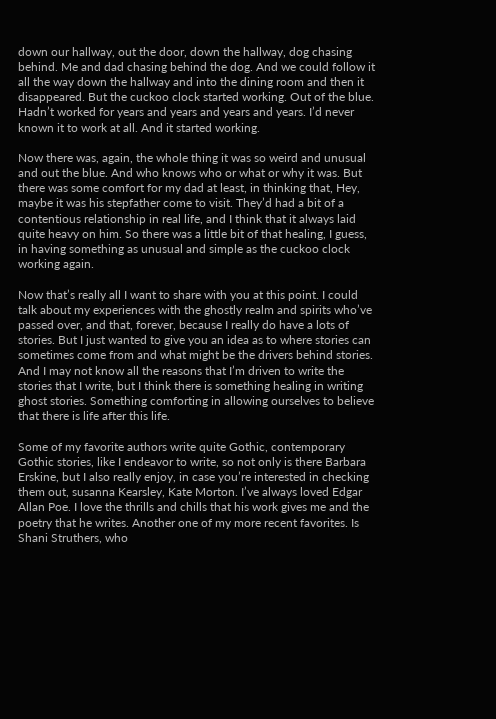down our hallway, out the door, down the hallway, dog chasing behind. Me and dad chasing behind the dog. And we could follow it all the way down the hallway and into the dining room and then it disappeared. But the cuckoo clock started working. Out of the blue. Hadn’t worked for years and years and years and years. I’d never known it to work at all. And it started working.

Now there was, again, the whole thing it was so weird and unusual and out the blue. And who knows who or what or why it was. But there was some comfort for my dad at least, in thinking that, Hey, maybe it was his stepfather come to visit. They’d had a bit of a contentious relationship in real life, and I think that it always laid quite heavy on him. So there was a little bit of that healing, I guess, in having something as unusual and simple as the cuckoo clock working again.

Now that’s really all I want to share with you at this point. I could talk about my experiences with the ghostly realm and spirits who’ve passed over, and that, forever, because I really do have a lots of stories. But I just wanted to give you an idea as to where stories can sometimes come from and what might be the drivers behind stories. And I may not know all the reasons that I’m driven to write the stories that I write, but I think there is something healing in writing ghost stories. Something comforting in allowing ourselves to believe that there is life after this life.

Some of my favorite authors write quite Gothic, contemporary Gothic stories, like I endeavor to write, so not only is there Barbara Erskine, but I also really enjoy, in case you’re interested in checking them out, susanna Kearsley, Kate Morton. I’ve always loved Edgar Allan Poe. I love the thrills and chills that his work gives me and the poetry that he writes. Another one of my more recent favorites. Is Shani Struthers, who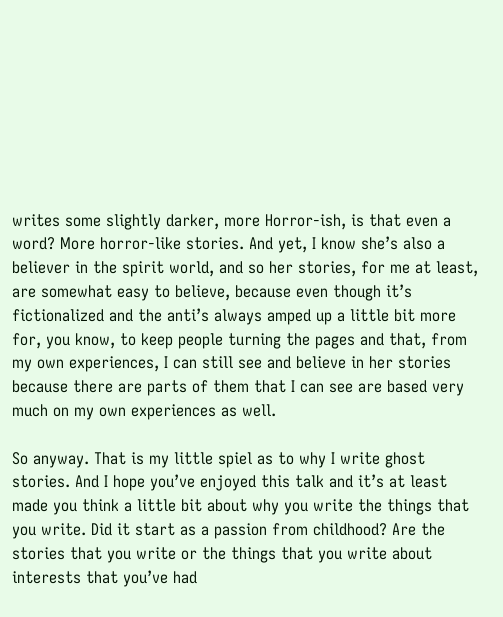writes some slightly darker, more Horror-ish, is that even a word? More horror-like stories. And yet, I know she’s also a believer in the spirit world, and so her stories, for me at least, are somewhat easy to believe, because even though it’s fictionalized and the anti’s always amped up a little bit more for, you know, to keep people turning the pages and that, from my own experiences, I can still see and believe in her stories because there are parts of them that I can see are based very much on my own experiences as well.

So anyway. That is my little spiel as to why I write ghost stories. And I hope you’ve enjoyed this talk and it’s at least made you think a little bit about why you write the things that you write. Did it start as a passion from childhood? Are the stories that you write or the things that you write about interests that you’ve had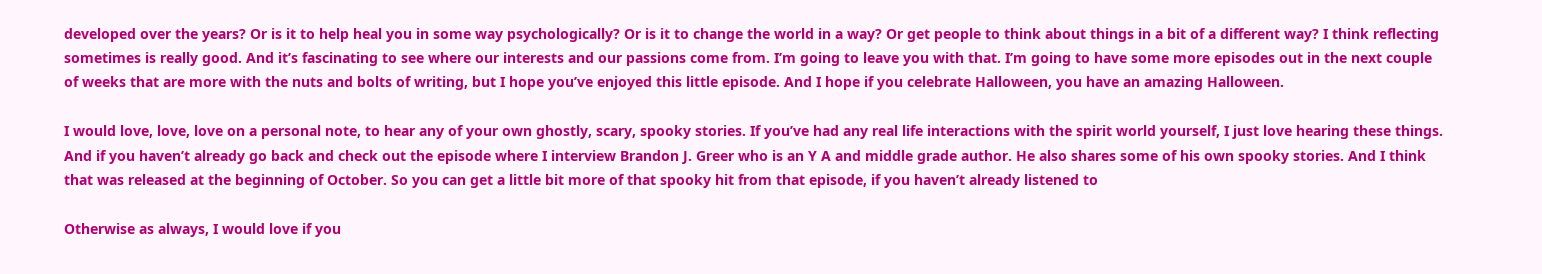developed over the years? Or is it to help heal you in some way psychologically? Or is it to change the world in a way? Or get people to think about things in a bit of a different way? I think reflecting sometimes is really good. And it’s fascinating to see where our interests and our passions come from. I’m going to leave you with that. I’m going to have some more episodes out in the next couple of weeks that are more with the nuts and bolts of writing, but I hope you’ve enjoyed this little episode. And I hope if you celebrate Halloween, you have an amazing Halloween.

I would love, love, love on a personal note, to hear any of your own ghostly, scary, spooky stories. If you’ve had any real life interactions with the spirit world yourself, I just love hearing these things. And if you haven’t already go back and check out the episode where I interview Brandon J. Greer who is an Y A and middle grade author. He also shares some of his own spooky stories. And I think that was released at the beginning of October. So you can get a little bit more of that spooky hit from that episode, if you haven’t already listened to

Otherwise as always, I would love if you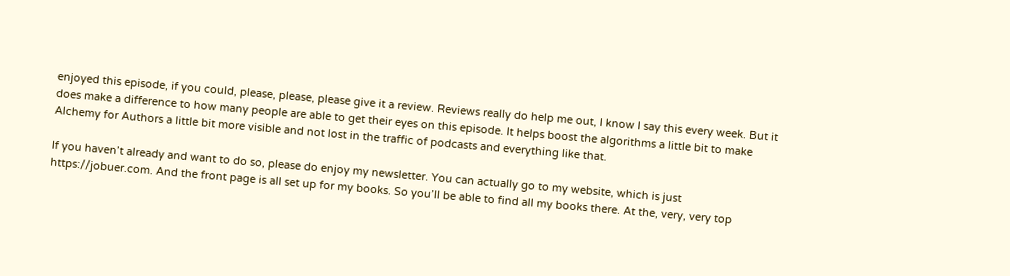enjoyed this episode, if you could, please, please, please give it a review. Reviews really do help me out, I know I say this every week. But it does make a difference to how many people are able to get their eyes on this episode. It helps boost the algorithms a little bit to make Alchemy for Authors a little bit more visible and not lost in the traffic of podcasts and everything like that.

If you haven’t already and want to do so, please do enjoy my newsletter. You can actually go to my website, which is just https://jobuer.com. And the front page is all set up for my books. So you’ll be able to find all my books there. At the, very, very top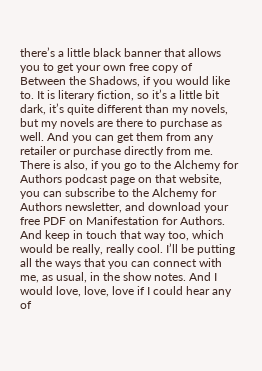there’s a little black banner that allows you to get your own free copy of Between the Shadows, if you would like to. It is literary fiction, so it’s a little bit dark, it’s quite different than my novels, but my novels are there to purchase as well. And you can get them from any retailer or purchase directly from me. There is also, if you go to the Alchemy for Authors podcast page on that website, you can subscribe to the Alchemy for Authors newsletter, and download your free PDF on Manifestation for Authors. And keep in touch that way too, which would be really, really cool. I’ll be putting all the ways that you can connect with me, as usual, in the show notes. And I would love, love, love if I could hear any of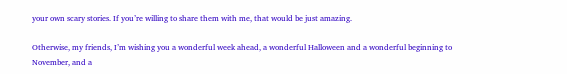your own scary stories. If you’re willing to share them with me, that would be just amazing.

Otherwise, my friends, I’m wishing you a wonderful week ahead, a wonderful Halloween and a wonderful beginning to November, and a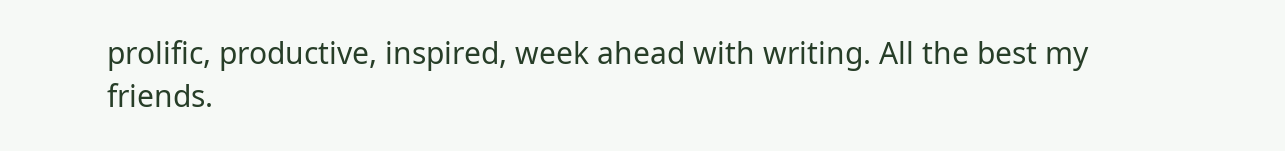prolific, productive, inspired, week ahead with writing. All the best my friends.